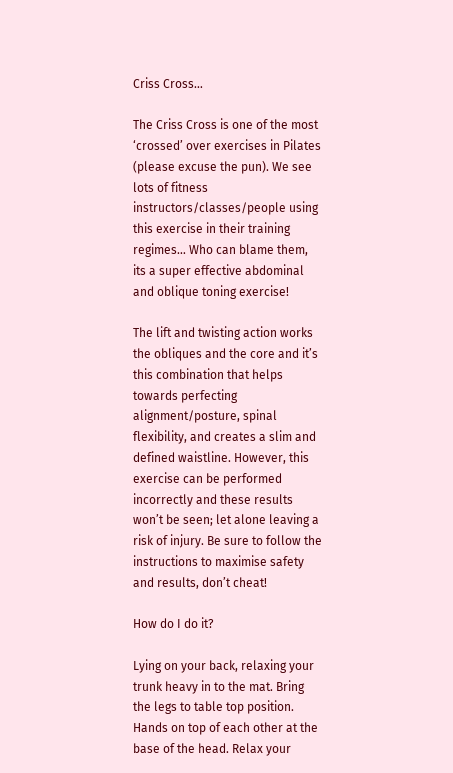Criss Cross…

The Criss Cross is one of the most ‘crossed’ over exercises in Pilates (please excuse the pun). We see lots of fitness instructors/classes/people using this exercise in their training regimes… Who can blame them, its a super effective abdominal and oblique toning exercise!

The lift and twisting action works the obliques and the core and it’s this combination that helps towards perfecting alignment/posture, spinal flexibility, and creates a slim and defined waistline. However, this exercise can be performed incorrectly and these results won’t be seen; let alone leaving a risk of injury. Be sure to follow the instructions to maximise safety and results, don’t cheat!

How do I do it?

Lying on your back, relaxing your trunk heavy in to the mat. Bring the legs to table top position. Hands on top of each other at the base of the head. Relax your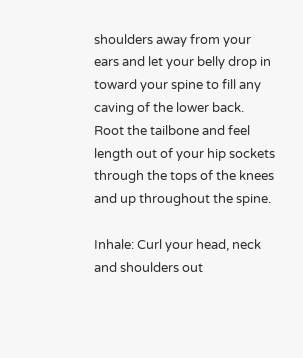shoulders away from your ears and let your belly drop in toward your spine to fill any caving of the lower back. Root the tailbone and feel length out of your hip sockets through the tops of the knees and up throughout the spine.

Inhale: Curl your head, neck and shoulders out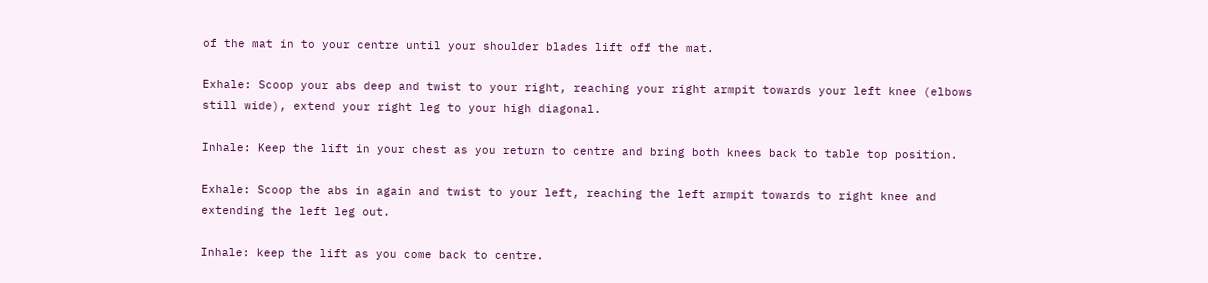of the mat in to your centre until your shoulder blades lift off the mat.

Exhale: Scoop your abs deep and twist to your right, reaching your right armpit towards your left knee (elbows still wide), extend your right leg to your high diagonal.

Inhale: Keep the lift in your chest as you return to centre and bring both knees back to table top position.

Exhale: Scoop the abs in again and twist to your left, reaching the left armpit towards to right knee and extending the left leg out.

Inhale: keep the lift as you come back to centre.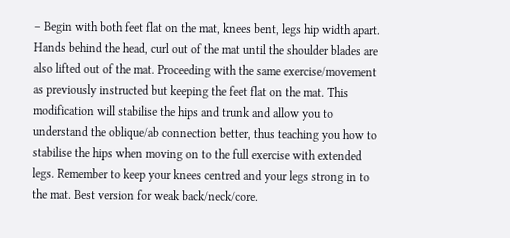– Begin with both feet flat on the mat, knees bent, legs hip width apart. Hands behind the head, curl out of the mat until the shoulder blades are also lifted out of the mat. Proceeding with the same exercise/movement as previously instructed but keeping the feet flat on the mat. This modification will stabilise the hips and trunk and allow you to understand the oblique/ab connection better, thus teaching you how to stabilise the hips when moving on to the full exercise with extended legs. Remember to keep your knees centred and your legs strong in to the mat. Best version for weak back/neck/core.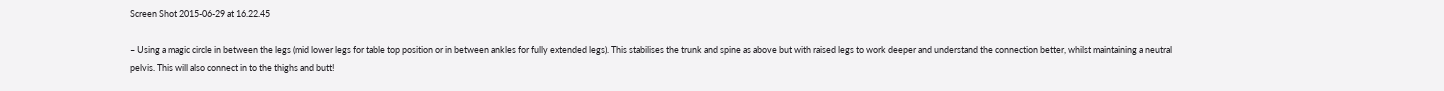Screen Shot 2015-06-29 at 16.22.45

– Using a magic circle in between the legs (mid lower legs for table top position or in between ankles for fully extended legs). This stabilises the trunk and spine as above but with raised legs to work deeper and understand the connection better, whilst maintaining a neutral pelvis. This will also connect in to the thighs and butt!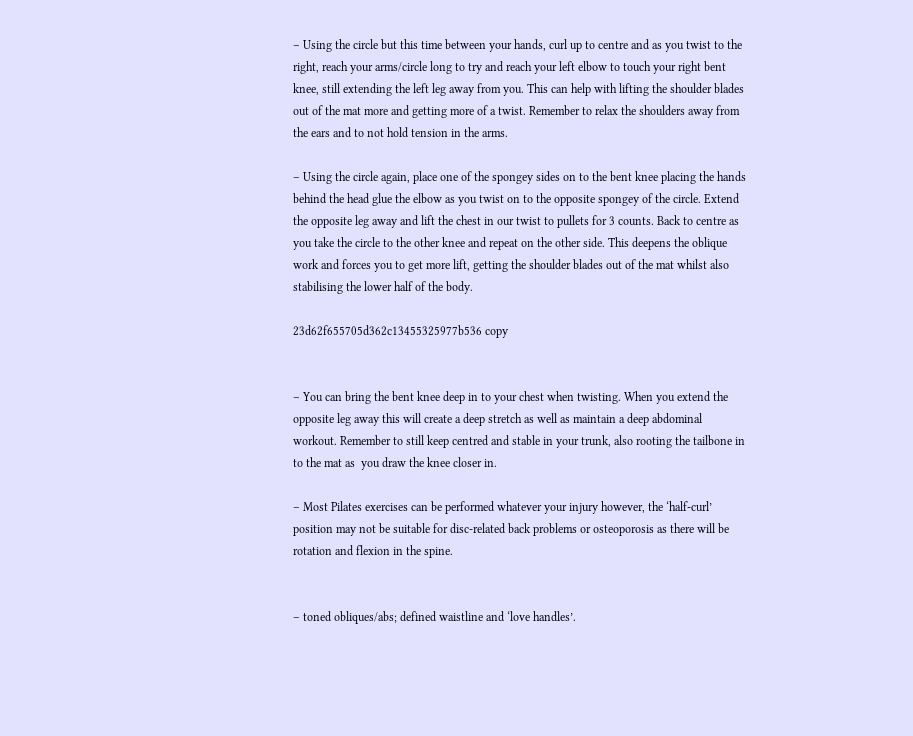– Using the circle but this time between your hands, curl up to centre and as you twist to the right, reach your arms/circle long to try and reach your left elbow to touch your right bent knee, still extending the left leg away from you. This can help with lifting the shoulder blades out of the mat more and getting more of a twist. Remember to relax the shoulders away from the ears and to not hold tension in the arms.

– Using the circle again, place one of the spongey sides on to the bent knee placing the hands behind the head glue the elbow as you twist on to the opposite spongey of the circle. Extend the opposite leg away and lift the chest in our twist to pullets for 3 counts. Back to centre as you take the circle to the other knee and repeat on the other side. This deepens the oblique work and forces you to get more lift, getting the shoulder blades out of the mat whilst also stabilising the lower half of the body.

23d62f655705d362c13455325977b536 copy


– You can bring the bent knee deep in to your chest when twisting. When you extend the opposite leg away this will create a deep stretch as well as maintain a deep abdominal workout. Remember to still keep centred and stable in your trunk, also rooting the tailbone in to the mat as  you draw the knee closer in.

– Most Pilates exercises can be performed whatever your injury however, the ‘half-curl’ position may not be suitable for disc-related back problems or osteoporosis as there will be rotation and flexion in the spine.


– toned obliques/abs; defined waistline and ‘love handles’.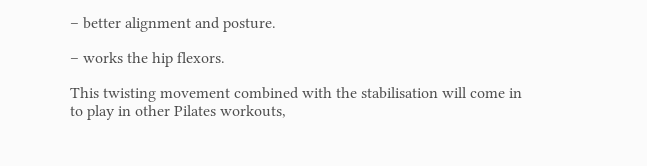– better alignment and posture.

– works the hip flexors.

This twisting movement combined with the stabilisation will come in to play in other Pilates workouts,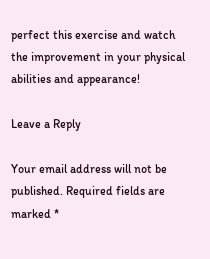perfect this exercise and watch the improvement in your physical abilities and appearance!

Leave a Reply

Your email address will not be published. Required fields are marked *